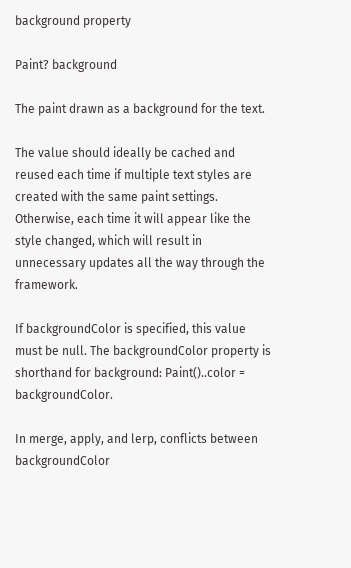background property

Paint? background

The paint drawn as a background for the text.

The value should ideally be cached and reused each time if multiple text styles are created with the same paint settings. Otherwise, each time it will appear like the style changed, which will result in unnecessary updates all the way through the framework.

If backgroundColor is specified, this value must be null. The backgroundColor property is shorthand for background: Paint()..color = backgroundColor.

In merge, apply, and lerp, conflicts between backgroundColor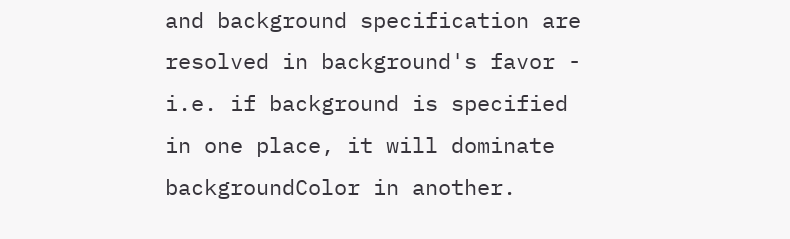and background specification are resolved in background's favor - i.e. if background is specified in one place, it will dominate backgroundColor in another.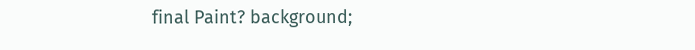final Paint? background;